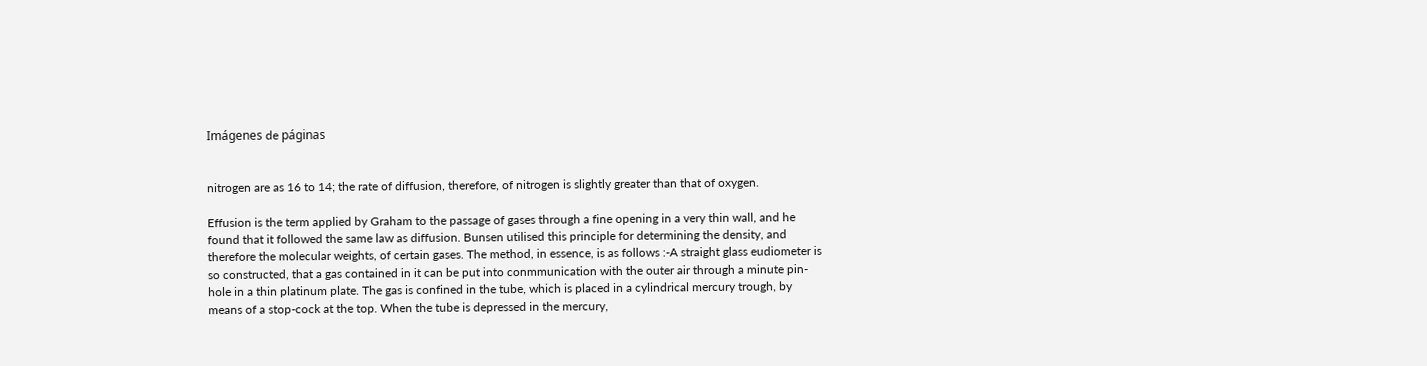Imágenes de páginas


nitrogen are as 16 to 14; the rate of diffusion, therefore, of nitrogen is slightly greater than that of oxygen.

Effusion is the term applied by Graham to the passage of gases through a fine opening in a very thin wall, and he found that it followed the same law as diffusion. Bunsen utilised this principle for determining the density, and therefore the molecular weights, of certain gases. The method, in essence, is as follows :-A straight glass eudiometer is so constructed, that a gas contained in it can be put into conmmunication with the outer air through a minute pin-hole in a thin platinum plate. The gas is confined in the tube, which is placed in a cylindrical mercury trough, by means of a stop-cock at the top. When the tube is depressed in the mercury,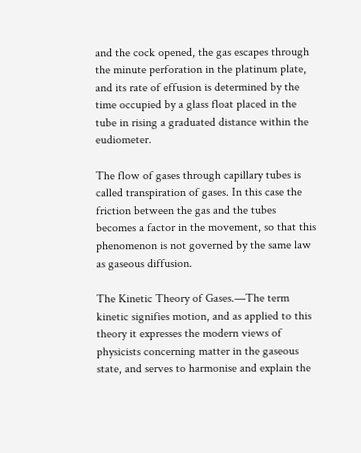and the cock opened, the gas escapes through the minute perforation in the platinum plate, and its rate of effusion is determined by the time occupied by a glass float placed in the tube in rising a graduated distance within the eudiometer.

The flow of gases through capillary tubes is called transpiration of gases. In this case the friction between the gas and the tubes becomes a factor in the movement, so that this phenomenon is not governed by the same law as gaseous diffusion.

The Kinetic Theory of Gases.—The term kinetic signifies motion, and as applied to this theory it expresses the modern views of physicists concerning matter in the gaseous state, and serves to harmonise and explain the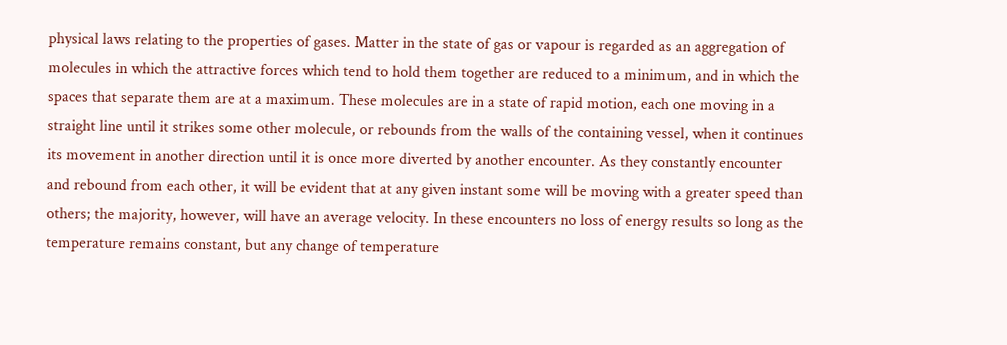physical laws relating to the properties of gases. Matter in the state of gas or vapour is regarded as an aggregation of molecules in which the attractive forces which tend to hold them together are reduced to a minimum, and in which the spaces that separate them are at a maximum. These molecules are in a state of rapid motion, each one moving in a straight line until it strikes some other molecule, or rebounds from the walls of the containing vessel, when it continues its movement in another direction until it is once more diverted by another encounter. As they constantly encounter and rebound from each other, it will be evident that at any given instant some will be moving with a greater speed than others; the majority, however, will have an average velocity. In these encounters no loss of energy results so long as the temperature remains constant, but any change of temperature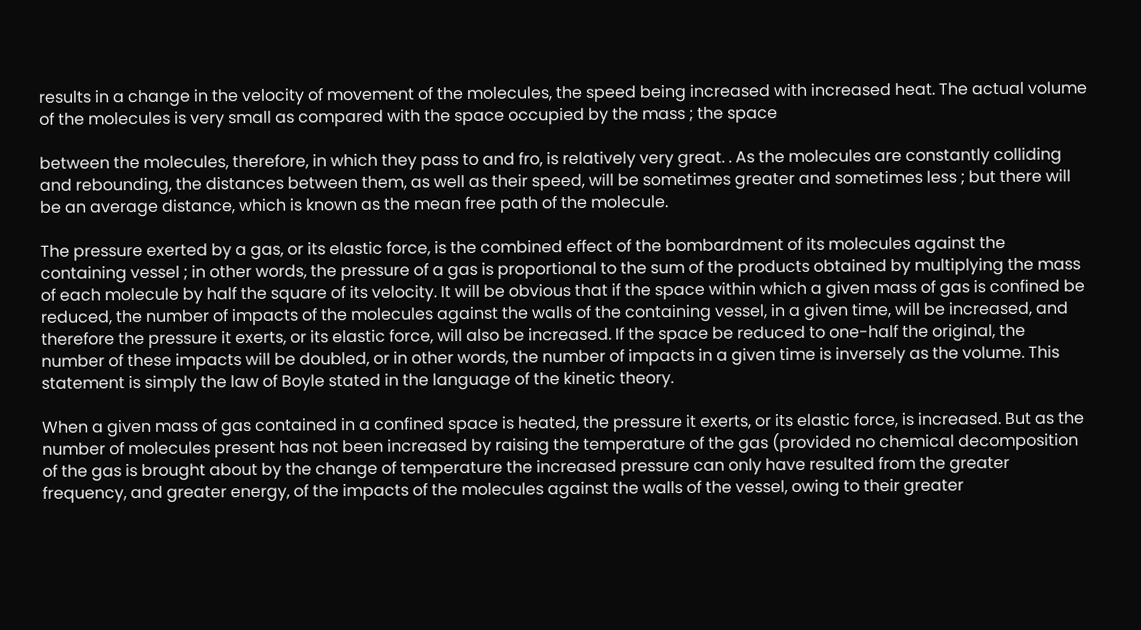results in a change in the velocity of movement of the molecules, the speed being increased with increased heat. The actual volume of the molecules is very small as compared with the space occupied by the mass ; the space

between the molecules, therefore, in which they pass to and fro, is relatively very great. . As the molecules are constantly colliding and rebounding, the distances between them, as well as their speed, will be sometimes greater and sometimes less ; but there will be an average distance, which is known as the mean free path of the molecule.

The pressure exerted by a gas, or its elastic force, is the combined effect of the bombardment of its molecules against the containing vessel ; in other words, the pressure of a gas is proportional to the sum of the products obtained by multiplying the mass of each molecule by half the square of its velocity. It will be obvious that if the space within which a given mass of gas is confined be reduced, the number of impacts of the molecules against the walls of the containing vessel, in a given time, will be increased, and therefore the pressure it exerts, or its elastic force, will also be increased. If the space be reduced to one-half the original, the number of these impacts will be doubled, or in other words, the number of impacts in a given time is inversely as the volume. This statement is simply the law of Boyle stated in the language of the kinetic theory.

When a given mass of gas contained in a confined space is heated, the pressure it exerts, or its elastic force, is increased. But as the number of molecules present has not been increased by raising the temperature of the gas (provided no chemical decomposition of the gas is brought about by the change of temperature the increased pressure can only have resulted from the greater frequency, and greater energy, of the impacts of the molecules against the walls of the vessel, owing to their greater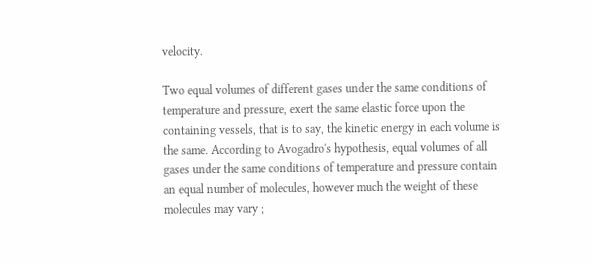velocity.

Two equal volumes of different gases under the same conditions of temperature and pressure, exert the same elastic force upon the containing vessels, that is to say, the kinetic energy in each volume is the same. According to Avogadro's hypothesis, equal volumes of all gases under the same conditions of temperature and pressure contain an equal number of molecules, however much the weight of these molecules may vary ;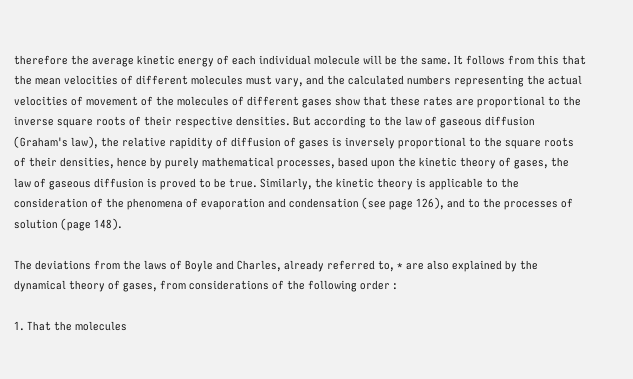therefore the average kinetic energy of each individual molecule will be the same. It follows from this that the mean velocities of different molecules must vary, and the calculated numbers representing the actual velocities of movement of the molecules of different gases show that these rates are proportional to the inverse square roots of their respective densities. But according to the law of gaseous diffusion (Graham's law), the relative rapidity of diffusion of gases is inversely proportional to the square roots of their densities, hence by purely mathematical processes, based upon the kinetic theory of gases, the law of gaseous diffusion is proved to be true. Similarly, the kinetic theory is applicable to the consideration of the phenomena of evaporation and condensation (see page 126), and to the processes of solution (page 148).

The deviations from the laws of Boyle and Charles, already referred to, * are also explained by the dynamical theory of gases, from considerations of the following order :

1. That the molecules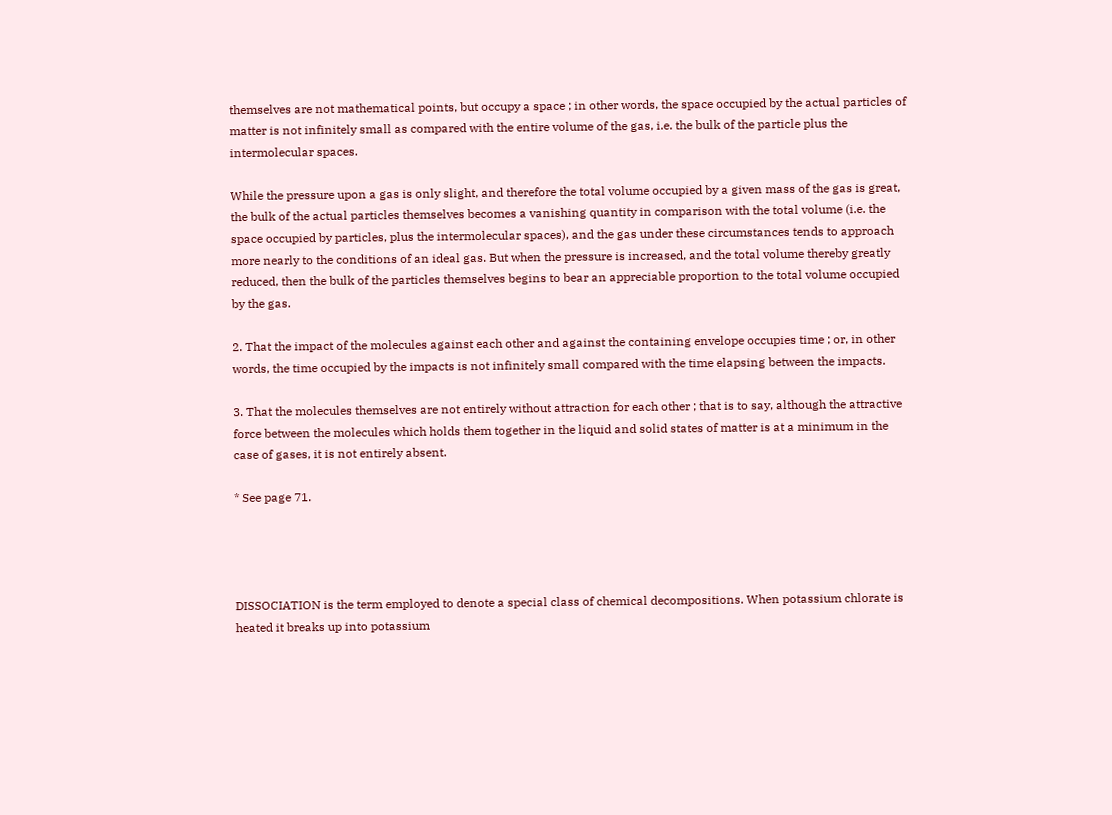themselves are not mathematical points, but occupy a space ; in other words, the space occupied by the actual particles of matter is not infinitely small as compared with the entire volume of the gas, i.e. the bulk of the particle plus the intermolecular spaces.

While the pressure upon a gas is only slight, and therefore the total volume occupied by a given mass of the gas is great, the bulk of the actual particles themselves becomes a vanishing quantity in comparison with the total volume (i.e. the space occupied by particles, plus the intermolecular spaces), and the gas under these circumstances tends to approach more nearly to the conditions of an ideal gas. But when the pressure is increased, and the total volume thereby greatly reduced, then the bulk of the particles themselves begins to bear an appreciable proportion to the total volume occupied by the gas.

2. That the impact of the molecules against each other and against the containing envelope occupies time ; or, in other words, the time occupied by the impacts is not infinitely small compared with the time elapsing between the impacts.

3. That the molecules themselves are not entirely without attraction for each other ; that is to say, although the attractive force between the molecules which holds them together in the liquid and solid states of matter is at a minimum in the case of gases, it is not entirely absent.

* See page 71.




DISSOCIATION is the term employed to denote a special class of chemical decompositions. When potassium chlorate is heated it breaks up into potassium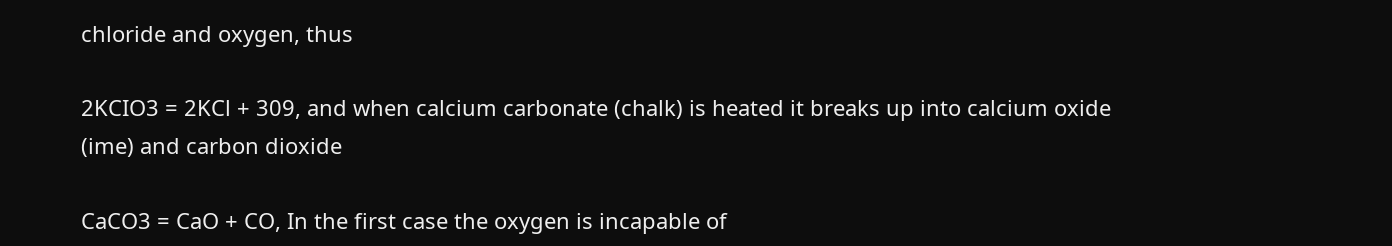chloride and oxygen, thus

2KCIO3 = 2KCl + 309, and when calcium carbonate (chalk) is heated it breaks up into calcium oxide (ime) and carbon dioxide

CaCO3 = CaO + CO, In the first case the oxygen is incapable of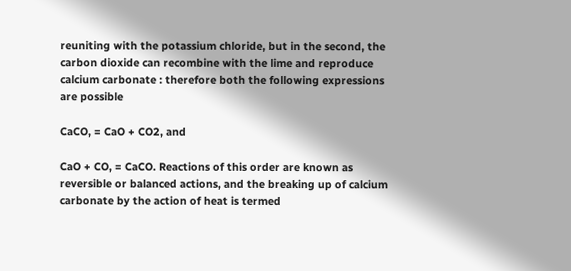reuniting with the potassium chloride, but in the second, the carbon dioxide can recombine with the lime and reproduce calcium carbonate : therefore both the following expressions are possible

CaCO, = CaO + CO2, and

CaO + CO, = CaCO. Reactions of this order are known as reversible or balanced actions, and the breaking up of calcium carbonate by the action of heat is termed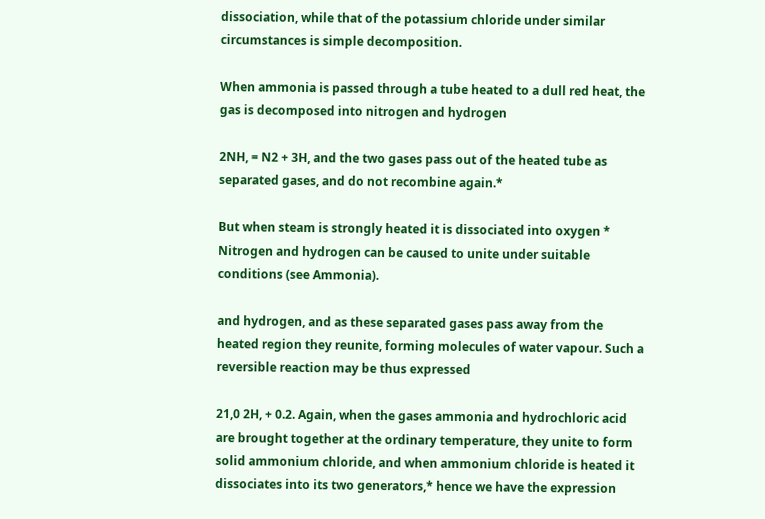dissociation, while that of the potassium chloride under similar circumstances is simple decomposition.

When ammonia is passed through a tube heated to a dull red heat, the gas is decomposed into nitrogen and hydrogen

2NH, = N2 + 3H, and the two gases pass out of the heated tube as separated gases, and do not recombine again.*

But when steam is strongly heated it is dissociated into oxygen * Nitrogen and hydrogen can be caused to unite under suitable conditions (see Ammonia).

and hydrogen, and as these separated gases pass away from the heated region they reunite, forming molecules of water vapour. Such a reversible reaction may be thus expressed

21,0 2H, + 0.2. Again, when the gases ammonia and hydrochloric acid are brought together at the ordinary temperature, they unite to form solid ammonium chloride, and when ammonium chloride is heated it dissociates into its two generators,* hence we have the expression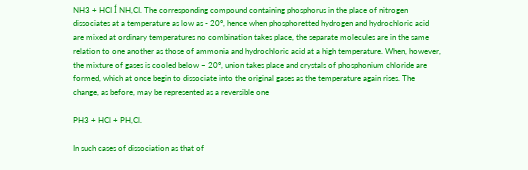NH3 + HCI Í NH,CI. The corresponding compound containing phosphorus in the place of nitrogen dissociates at a temperature as low as - 20°, hence when phosphoretted hydrogen and hydrochloric acid are mixed at ordinary temperatures no combination takes place, the separate molecules are in the same relation to one another as those of ammonia and hydrochloric acid at a high temperature. When, however, the mixture of gases is cooled below – 20°, union takes place and crystals of phosphonium chloride are formed, which at once begin to dissociate into the original gases as the temperature again rises. The change, as before, may be represented as a reversible one

PH3 + HCl + PH,Cl.

In such cases of dissociation as that of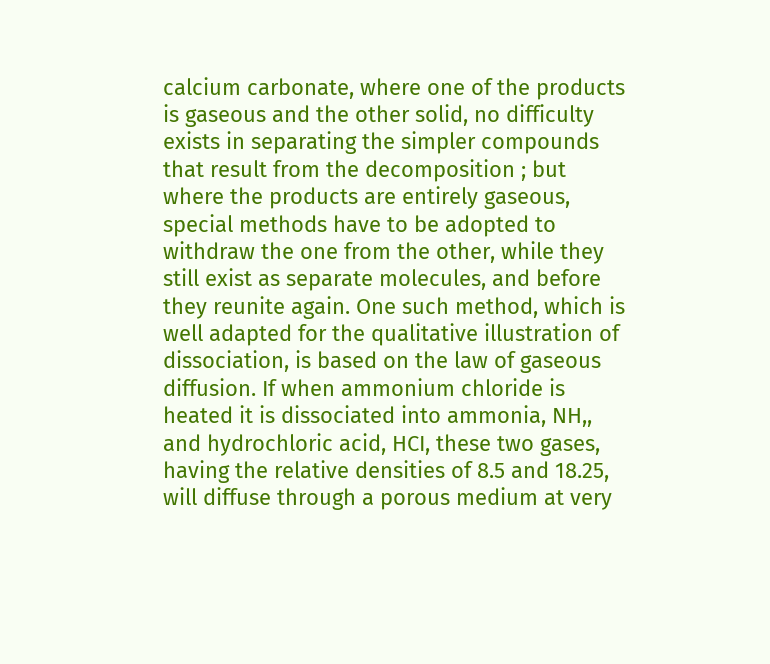calcium carbonate, where one of the products is gaseous and the other solid, no difficulty exists in separating the simpler compounds that result from the decomposition ; but where the products are entirely gaseous, special methods have to be adopted to withdraw the one from the other, while they still exist as separate molecules, and before they reunite again. One such method, which is well adapted for the qualitative illustration of dissociation, is based on the law of gaseous diffusion. If when ammonium chloride is heated it is dissociated into ammonia, NH,, and hydrochloric acid, HCI, these two gases, having the relative densities of 8.5 and 18.25, will diffuse through a porous medium at very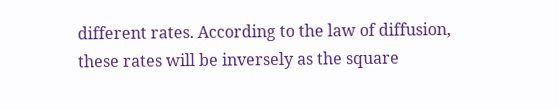different rates. According to the law of diffusion, these rates will be inversely as the square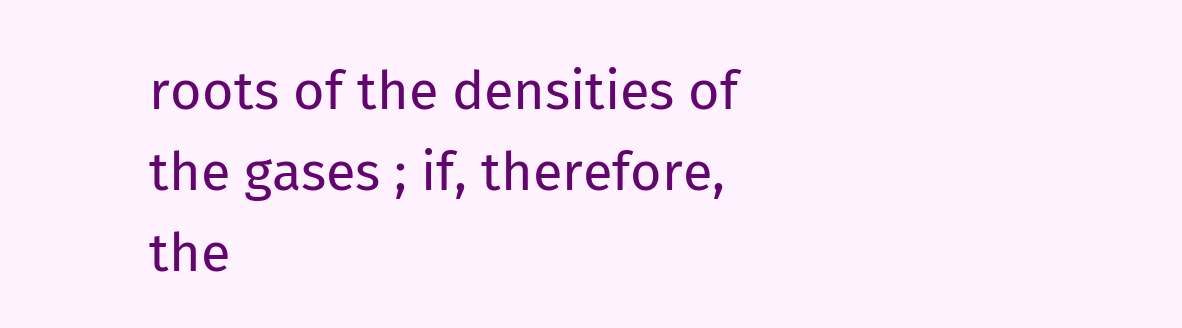roots of the densities of the gases ; if, therefore, the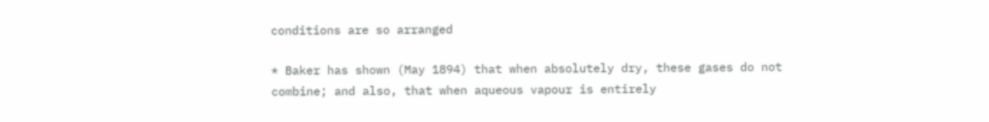conditions are so arranged

* Baker has shown (May 1894) that when absolutely dry, these gases do not combine; and also, that when aqueous vapour is entirely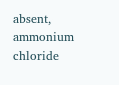absent, ammonium chloride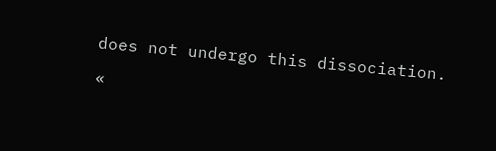does not undergo this dissociation.

«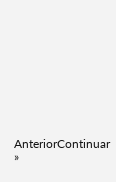AnteriorContinuar »